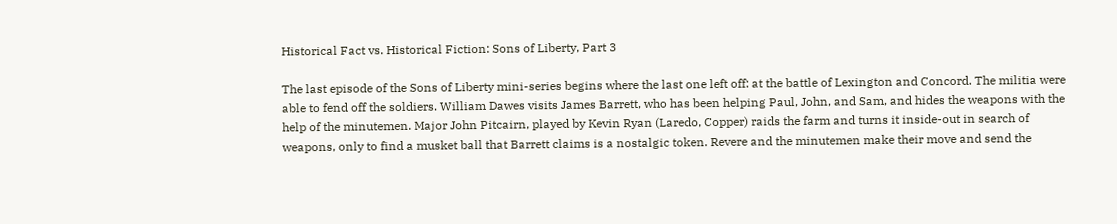Historical Fact vs. Historical Fiction: Sons of Liberty, Part 3

The last episode of the Sons of Liberty mini-series begins where the last one left off: at the battle of Lexington and Concord. The militia were able to fend off the soldiers. William Dawes visits James Barrett, who has been helping Paul, John, and Sam, and hides the weapons with the help of the minutemen. Major John Pitcairn, played by Kevin Ryan (Laredo, Copper) raids the farm and turns it inside-out in search of weapons, only to find a musket ball that Barrett claims is a nostalgic token. Revere and the minutemen make their move and send the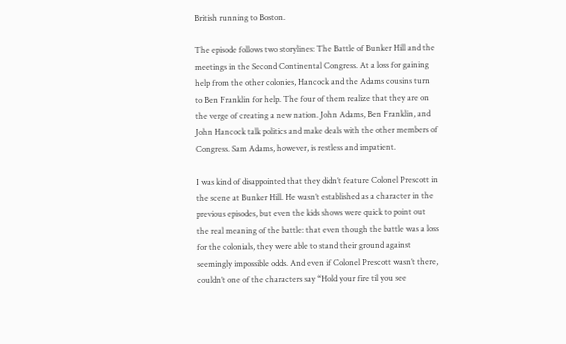British running to Boston.

The episode follows two storylines: The Battle of Bunker Hill and the meetings in the Second Continental Congress. At a loss for gaining help from the other colonies, Hancock and the Adams cousins turn to Ben Franklin for help. The four of them realize that they are on the verge of creating a new nation. John Adams, Ben Franklin, and John Hancock talk politics and make deals with the other members of Congress. Sam Adams, however, is restless and impatient.

I was kind of disappointed that they didn’t feature Colonel Prescott in the scene at Bunker Hill. He wasn’t established as a character in the previous episodes, but even the kids shows were quick to point out the real meaning of the battle: that even though the battle was a loss for the colonials, they were able to stand their ground against seemingly impossible odds. And even if Colonel Prescott wasn’t there, couldn’t one of the characters say “Hold your fire til you see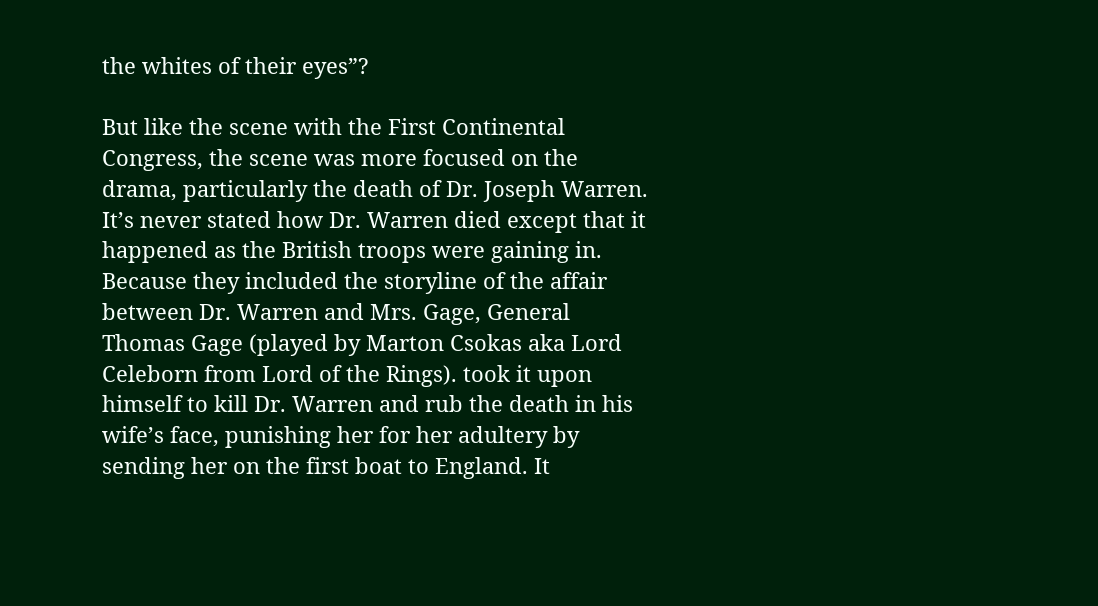the whites of their eyes”?

But like the scene with the First Continental Congress, the scene was more focused on the drama, particularly the death of Dr. Joseph Warren. It’s never stated how Dr. Warren died except that it happened as the British troops were gaining in. Because they included the storyline of the affair between Dr. Warren and Mrs. Gage, General Thomas Gage (played by Marton Csokas aka Lord Celeborn from Lord of the Rings). took it upon himself to kill Dr. Warren and rub the death in his wife’s face, punishing her for her adultery by sending her on the first boat to England. It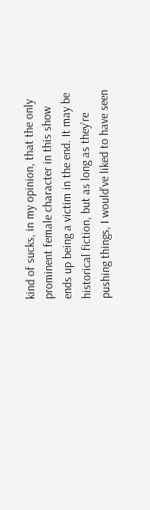kind of sucks, in my opinion, that the only prominent female character in this show ends up being a victim in the end. It may be historical fiction, but as long as they’re pushing things, I would’ve liked to have seen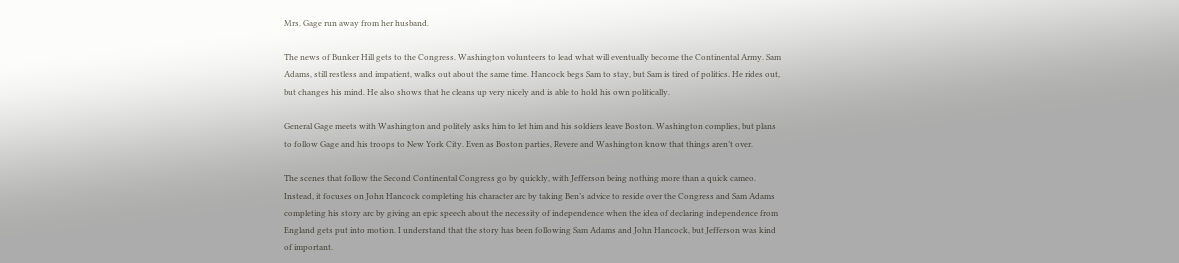Mrs. Gage run away from her husband.

The news of Bunker Hill gets to the Congress. Washington volunteers to lead what will eventually become the Continental Army. Sam Adams, still restless and impatient, walks out about the same time. Hancock begs Sam to stay, but Sam is tired of politics. He rides out, but changes his mind. He also shows that he cleans up very nicely and is able to hold his own politically.

General Gage meets with Washington and politely asks him to let him and his soldiers leave Boston. Washington complies, but plans to follow Gage and his troops to New York City. Even as Boston parties, Revere and Washington know that things aren’t over.

The scenes that follow the Second Continental Congress go by quickly, with Jefferson being nothing more than a quick cameo. Instead, it focuses on John Hancock completing his character arc by taking Ben’s advice to reside over the Congress and Sam Adams completing his story arc by giving an epic speech about the necessity of independence when the idea of declaring independence from England gets put into motion. I understand that the story has been following Sam Adams and John Hancock, but Jefferson was kind of important.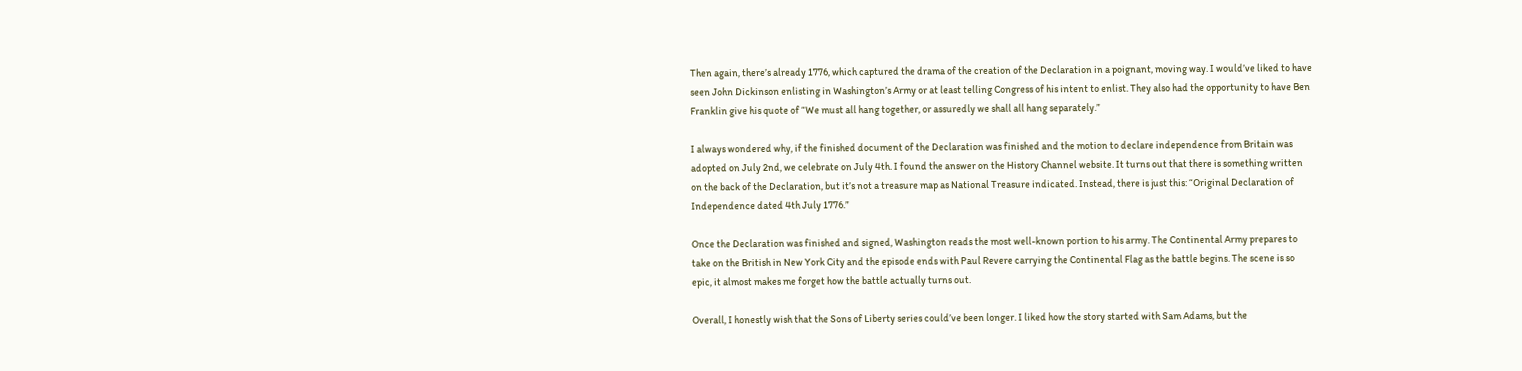Then again, there’s already 1776, which captured the drama of the creation of the Declaration in a poignant, moving way. I would’ve liked to have seen John Dickinson enlisting in Washington’s Army or at least telling Congress of his intent to enlist. They also had the opportunity to have Ben Franklin give his quote of “We must all hang together, or assuredly we shall all hang separately.”

I always wondered why, if the finished document of the Declaration was finished and the motion to declare independence from Britain was adopted on July 2nd, we celebrate on July 4th. I found the answer on the History Channel website. It turns out that there is something written on the back of the Declaration, but it’s not a treasure map as National Treasure indicated. Instead, there is just this: “Original Declaration of Independence dated 4th July 1776.”

Once the Declaration was finished and signed, Washington reads the most well-known portion to his army. The Continental Army prepares to take on the British in New York City and the episode ends with Paul Revere carrying the Continental Flag as the battle begins. The scene is so epic, it almost makes me forget how the battle actually turns out.

Overall, I honestly wish that the Sons of Liberty series could’ve been longer. I liked how the story started with Sam Adams, but the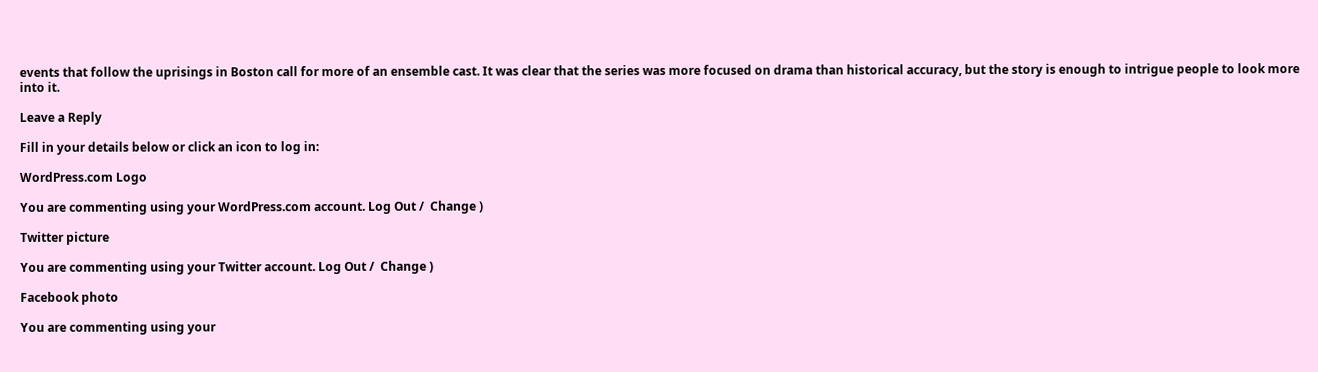events that follow the uprisings in Boston call for more of an ensemble cast. It was clear that the series was more focused on drama than historical accuracy, but the story is enough to intrigue people to look more into it.

Leave a Reply

Fill in your details below or click an icon to log in:

WordPress.com Logo

You are commenting using your WordPress.com account. Log Out /  Change )

Twitter picture

You are commenting using your Twitter account. Log Out /  Change )

Facebook photo

You are commenting using your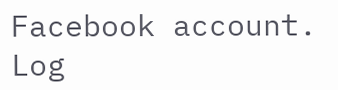Facebook account. Log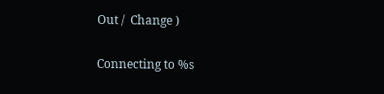Out /  Change )

Connecting to %s